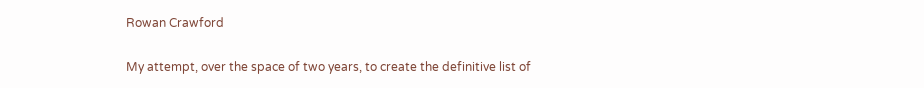Rowan Crawford

My attempt, over the space of two years, to create the definitive list of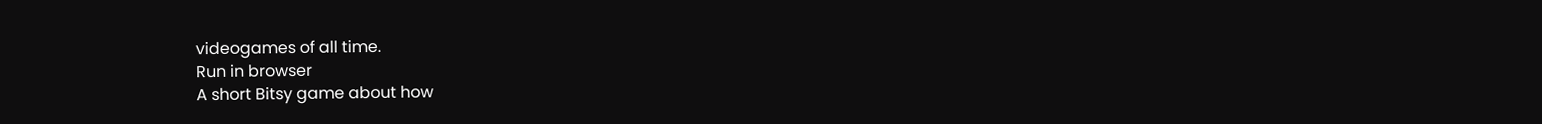videogames of all time.
Run in browser
A short Bitsy game about how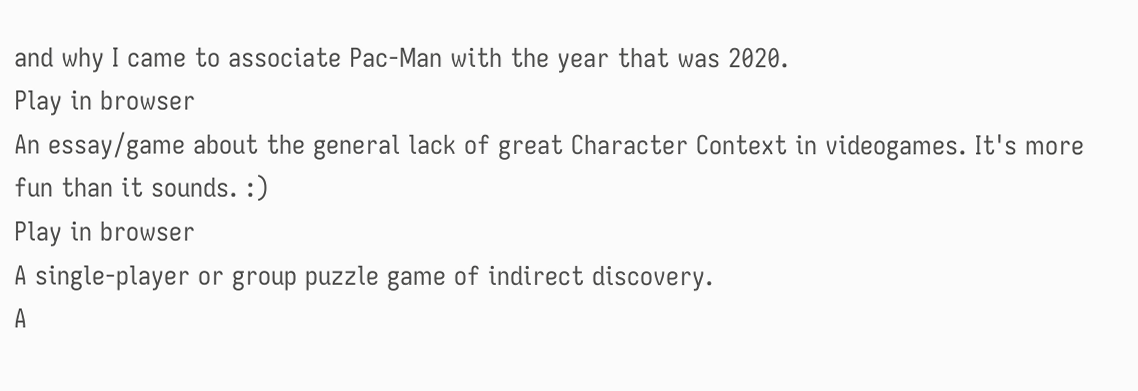and why I came to associate Pac-Man with the year that was 2020.
Play in browser
An essay/game about the general lack of great Character Context in videogames. It's more fun than it sounds. :)
Play in browser
A single-player or group puzzle game of indirect discovery.
A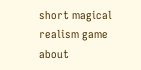short magical realism game about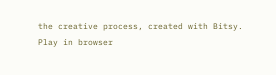the creative process, created with Bitsy.
Play in browser